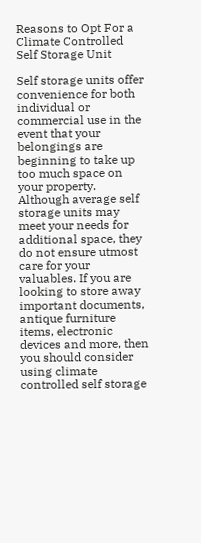Reasons to Opt For a Climate Controlled Self Storage Unit

Self storage units offer convenience for both individual or commercial use in the event that your belongings are beginning to take up too much space on your property. Although average self storage units may meet your needs for additional space, they do not ensure utmost care for your valuables. If you are looking to store away important documents, antique furniture items, electronic devices and more, then you should consider using climate controlled self storage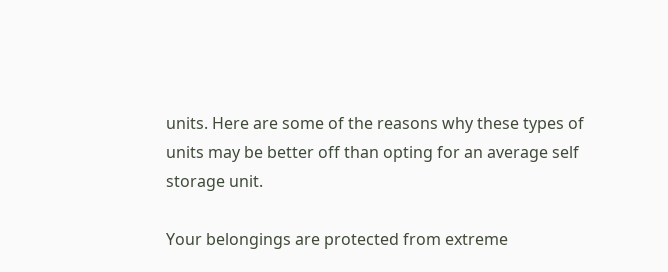units. Here are some of the reasons why these types of units may be better off than opting for an average self storage unit.

Your belongings are protected from extreme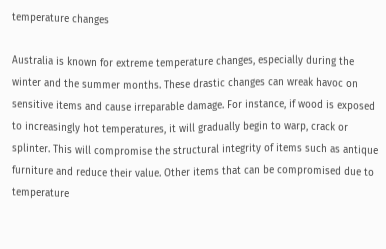temperature changes

Australia is known for extreme temperature changes, especially during the winter and the summer months. These drastic changes can wreak havoc on sensitive items and cause irreparable damage. For instance, if wood is exposed to increasingly hot temperatures, it will gradually begin to warp, crack or splinter. This will compromise the structural integrity of items such as antique furniture and reduce their value. Other items that can be compromised due to temperature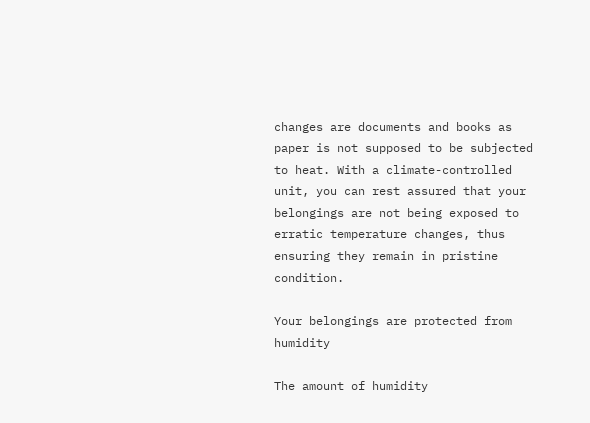changes are documents and books as paper is not supposed to be subjected to heat. With a climate-controlled unit, you can rest assured that your belongings are not being exposed to erratic temperature changes, thus ensuring they remain in pristine condition.

Your belongings are protected from humidity

The amount of humidity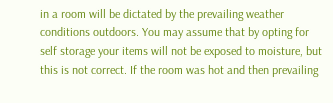in a room will be dictated by the prevailing weather conditions outdoors. You may assume that by opting for self storage your items will not be exposed to moisture, but this is not correct. If the room was hot and then prevailing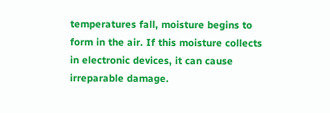temperatures fall, moisture begins to form in the air. If this moisture collects in electronic devices, it can cause irreparable damage.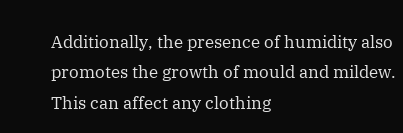Additionally, the presence of humidity also promotes the growth of mould and mildew. This can affect any clothing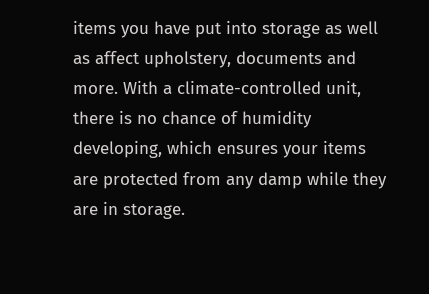items you have put into storage as well as affect upholstery, documents and more. With a climate-controlled unit, there is no chance of humidity developing, which ensures your items are protected from any damp while they are in storage.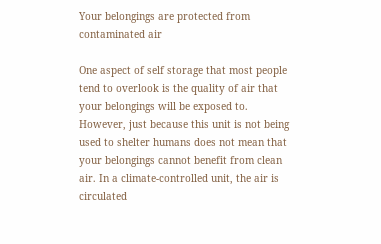Your belongings are protected from contaminated air

One aspect of self storage that most people tend to overlook is the quality of air that your belongings will be exposed to. However, just because this unit is not being used to shelter humans does not mean that your belongings cannot benefit from clean air. In a climate-controlled unit, the air is circulated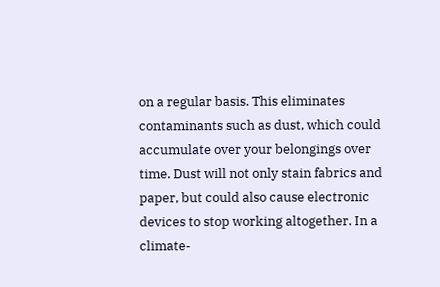on a regular basis. This eliminates contaminants such as dust, which could accumulate over your belongings over time. Dust will not only stain fabrics and paper, but could also cause electronic devices to stop working altogether. In a climate-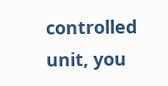controlled unit, you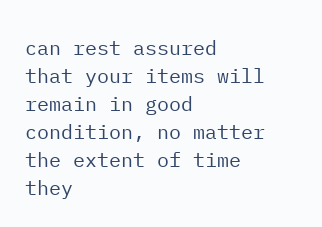can rest assured that your items will remain in good condition, no matter the extent of time they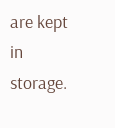are kept in storage.